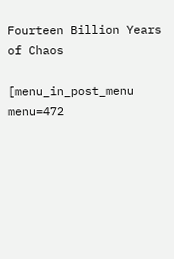Fourteen Billion Years of Chaos

[menu_in_post_menu menu=472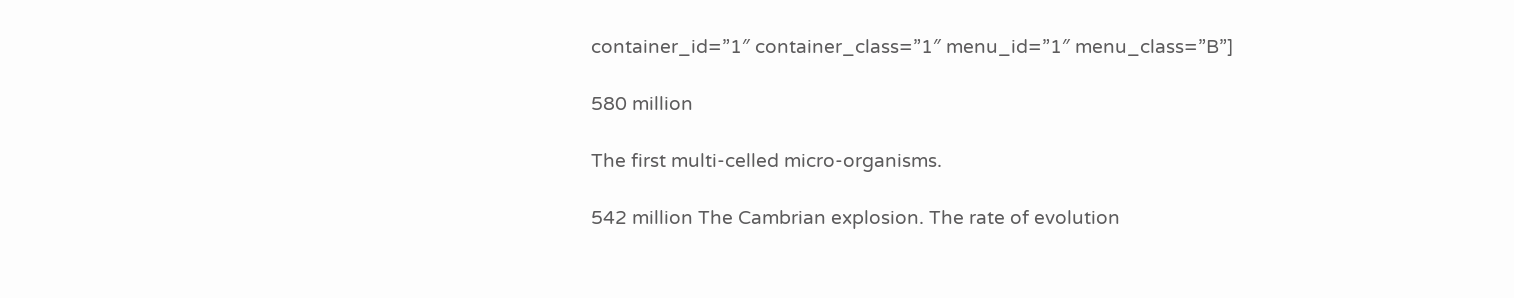container_id=”1″ container_class=”1″ menu_id=”1″ menu_class=”B”]

580 million

The first multi-celled micro-organisms.

542 million The Cambrian explosion. The rate of evolution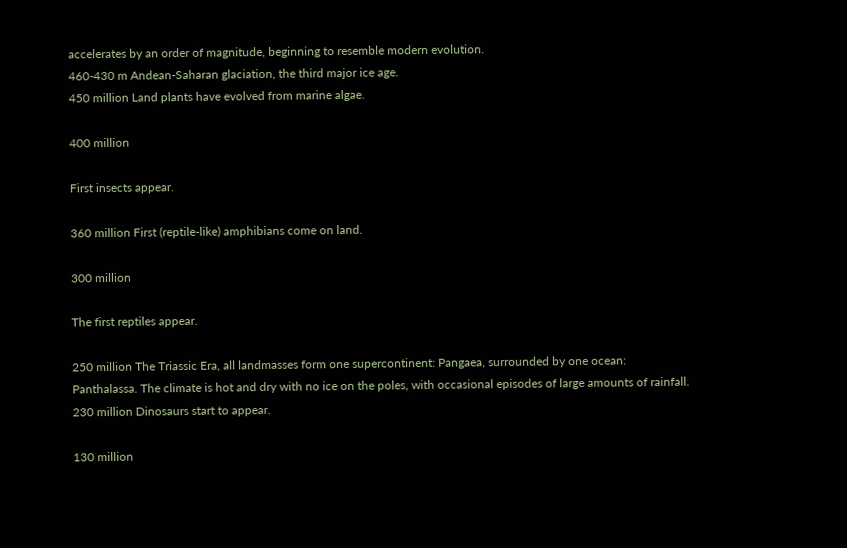accelerates by an order of magnitude, beginning to resemble modern evolution.
460-430 m Andean-Saharan glaciation, the third major ice age.
450 million Land plants have evolved from marine algae.

400 million

First insects appear.

360 million First (reptile-like) amphibians come on land.

300 million

The first reptiles appear.

250 million The Triassic Era, all landmasses form one supercontinent: Pangaea, surrounded by one ocean: Panthalassa. The climate is hot and dry with no ice on the poles, with occasional episodes of large amounts of rainfall.
230 million Dinosaurs start to appear.

130 million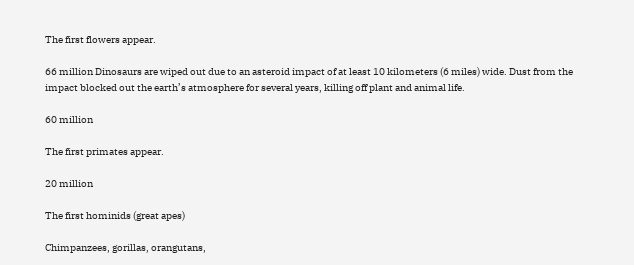The first flowers appear.

66 million Dinosaurs are wiped out due to an asteroid impact of at least 10 kilometers (6 miles) wide. Dust from the impact blocked out the earth’s atmosphere for several years, killing off plant and animal life.

60 million

The first primates appear.

20 million

The first hominids (great apes)

Chimpanzees, gorillas, orangutans,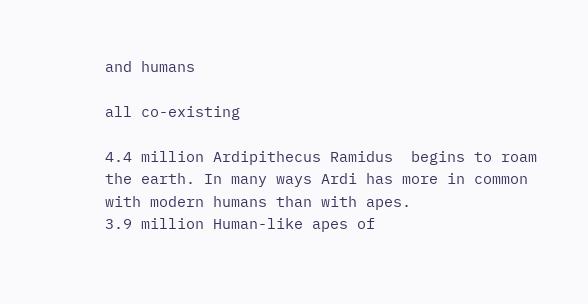and humans

all co-existing

4.4 million Ardipithecus Ramidus  begins to roam the earth. In many ways Ardi has more in common with modern humans than with apes.
3.9 million Human-like apes of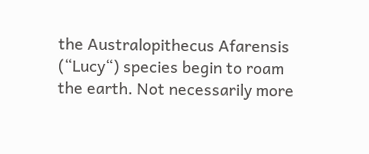the Australopithecus Afarensis (“Lucy“) species begin to roam the earth. Not necessarily more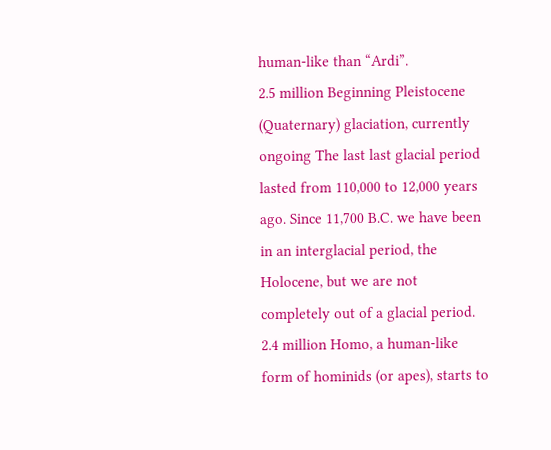human-like than “Ardi”.
2.5 million Beginning Pleistocene (Quaternary) glaciation, currently ongoing The last last glacial period lasted from 110,000 to 12,000 years ago. Since 11,700 B.C. we have been in an interglacial period, the Holocene, but we are not completely out of a glacial period.
2.4 million Homo, a human-like form of hominids (or apes), starts to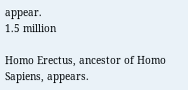appear.
1.5 million

Homo Erectus, ancestor of Homo Sapiens, appears.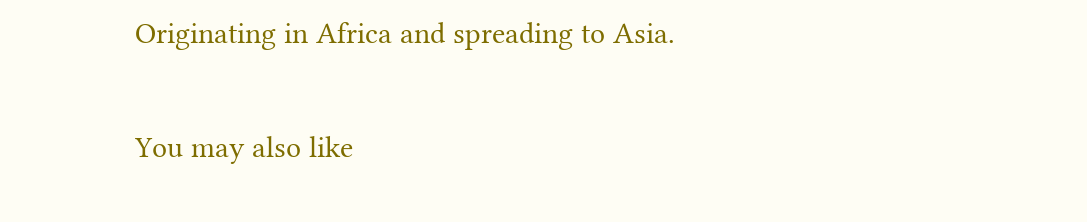Originating in Africa and spreading to Asia.

You may also like